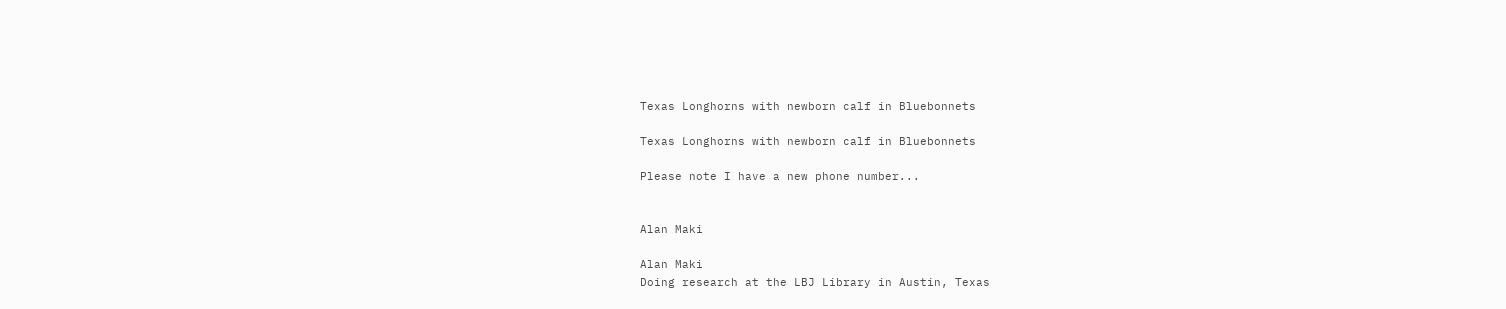Texas Longhorns with newborn calf in Bluebonnets

Texas Longhorns with newborn calf in Bluebonnets

Please note I have a new phone number...


Alan Maki

Alan Maki
Doing research at the LBJ Library in Austin, Texas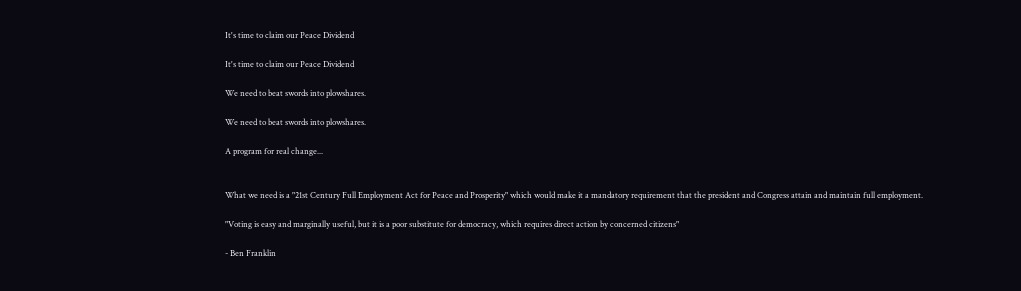It's time to claim our Peace Dividend

It's time to claim our Peace Dividend

We need to beat swords into plowshares.

We need to beat swords into plowshares.

A program for real change...


What we need is a "21st Century Full Employment Act for Peace and Prosperity" which would make it a mandatory requirement that the president and Congress attain and maintain full employment.

"Voting is easy and marginally useful, but it is a poor substitute for democracy, which requires direct action by concerned citizens"

- Ben Franklin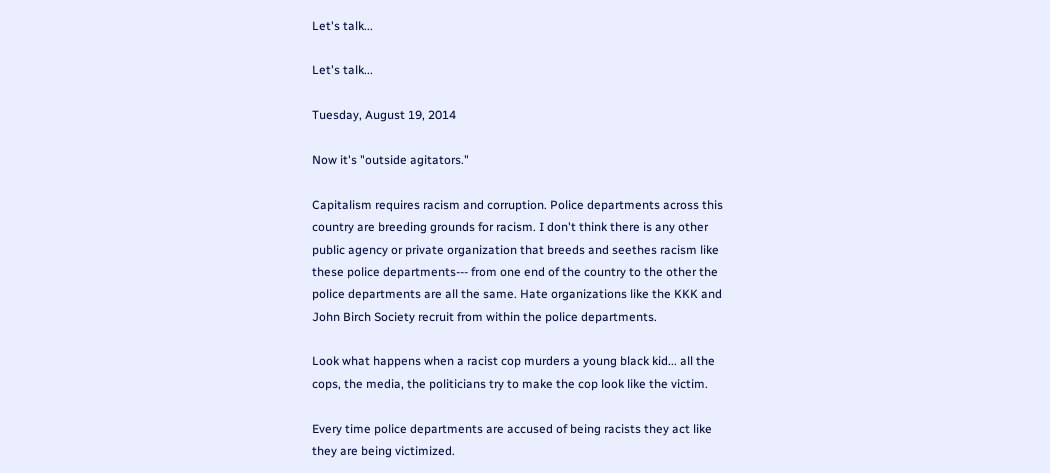Let's talk...

Let's talk...

Tuesday, August 19, 2014

Now it's "outside agitators."

Capitalism requires racism and corruption. Police departments across this country are breeding grounds for racism. I don't think there is any other public agency or private organization that breeds and seethes racism like these police departments--- from one end of the country to the other the police departments are all the same. Hate organizations like the KKK and John Birch Society recruit from within the police departments.

Look what happens when a racist cop murders a young black kid... all the cops, the media, the politicians try to make the cop look like the victim.

Every time police departments are accused of being racists they act like they are being victimized.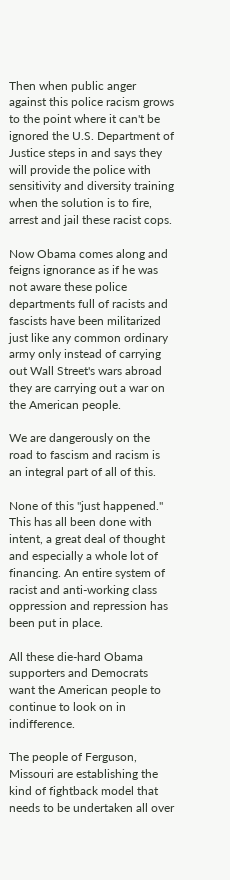Then when public anger against this police racism grows to the point where it can't be ignored the U.S. Department of Justice steps in and says they will provide the police with sensitivity and diversity training when the solution is to fire, arrest and jail these racist cops.

Now Obama comes along and feigns ignorance as if he was not aware these police departments full of racists and fascists have been militarized just like any common ordinary army only instead of carrying out Wall Street's wars abroad they are carrying out a war on the American people.

We are dangerously on the road to fascism and racism is an integral part of all of this.

None of this "just happened." This has all been done with intent, a great deal of thought and especially a whole lot of financing. An entire system of racist and anti-working class oppression and repression has been put in place.

All these die-hard Obama supporters and Democrats want the American people to continue to look on in indifference.

The people of Ferguson, Missouri are establishing the kind of fightback model that needs to be undertaken all over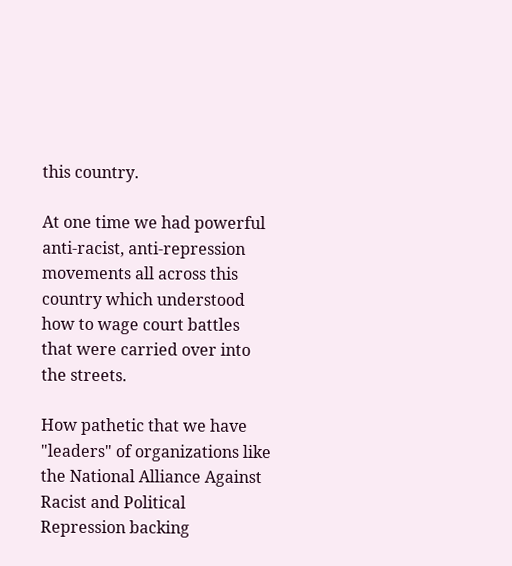this country.

At one time we had powerful anti-racist, anti-repression movements all across this country which understood how to wage court battles that were carried over into the streets.

How pathetic that we have "leaders" of organizations like the National Alliance Against Racist and Political Repression backing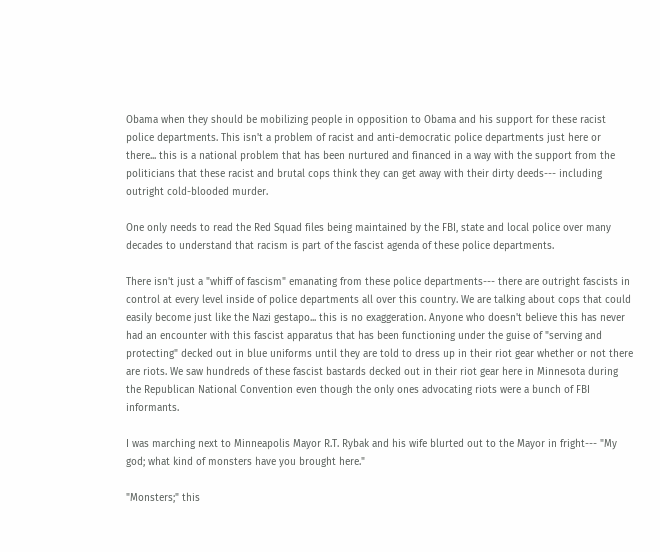Obama when they should be mobilizing people in opposition to Obama and his support for these racist police departments. This isn't a problem of racist and anti-democratic police departments just here or there... this is a national problem that has been nurtured and financed in a way with the support from the politicians that these racist and brutal cops think they can get away with their dirty deeds--- including outright cold-blooded murder.

One only needs to read the Red Squad files being maintained by the FBI, state and local police over many decades to understand that racism is part of the fascist agenda of these police departments.

There isn't just a "whiff of fascism" emanating from these police departments--- there are outright fascists in control at every level inside of police departments all over this country. We are talking about cops that could easily become just like the Nazi gestapo... this is no exaggeration. Anyone who doesn't believe this has never had an encounter with this fascist apparatus that has been functioning under the guise of "serving and protecting" decked out in blue uniforms until they are told to dress up in their riot gear whether or not there are riots. We saw hundreds of these fascist bastards decked out in their riot gear here in Minnesota during the Republican National Convention even though the only ones advocating riots were a bunch of FBI informants.

I was marching next to Minneapolis Mayor R.T. Rybak and his wife blurted out to the Mayor in fright--- "My god; what kind of monsters have you brought here."

"Monsters;" this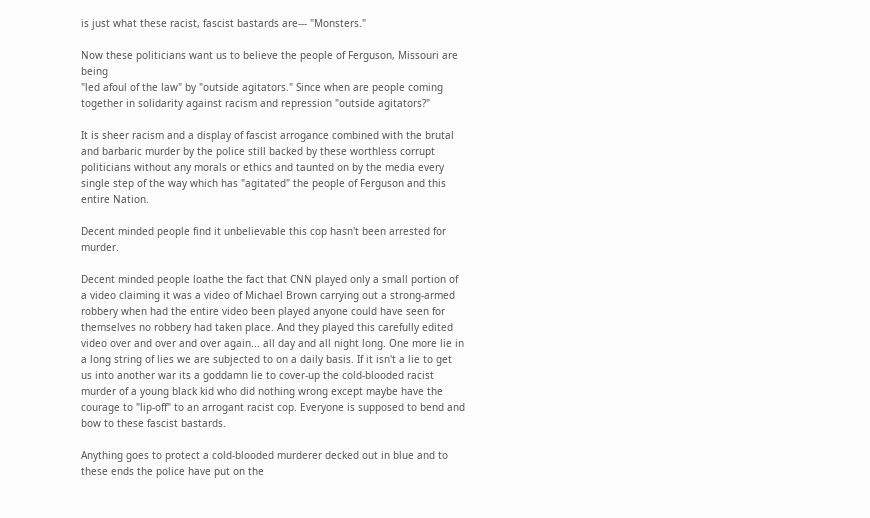is just what these racist, fascist bastards are--- "Monsters."

Now these politicians want us to believe the people of Ferguson, Missouri are being
"led afoul of the law" by "outside agitators." Since when are people coming together in solidarity against racism and repression "outside agitators?"

It is sheer racism and a display of fascist arrogance combined with the brutal and barbaric murder by the police still backed by these worthless corrupt politicians without any morals or ethics and taunted on by the media every single step of the way which has "agitated" the people of Ferguson and this entire Nation.

Decent minded people find it unbelievable this cop hasn't been arrested for murder.

Decent minded people loathe the fact that CNN played only a small portion of a video claiming it was a video of Michael Brown carrying out a strong-armed robbery when had the entire video been played anyone could have seen for themselves no robbery had taken place. And they played this carefully edited video over and over and over again... all day and all night long. One more lie in a long string of lies we are subjected to on a daily basis. If it isn't a lie to get us into another war its a goddamn lie to cover-up the cold-blooded racist murder of a young black kid who did nothing wrong except maybe have the courage to "lip-off" to an arrogant racist cop. Everyone is supposed to bend and bow to these fascist bastards.

Anything goes to protect a cold-blooded murderer decked out in blue and to these ends the police have put on the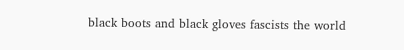black boots and black gloves fascists the world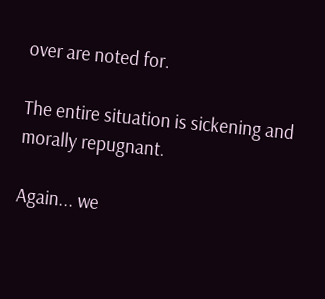over are noted for.

The entire situation is sickening and morally repugnant.

Again... we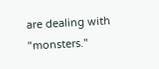are dealing with "monsters."